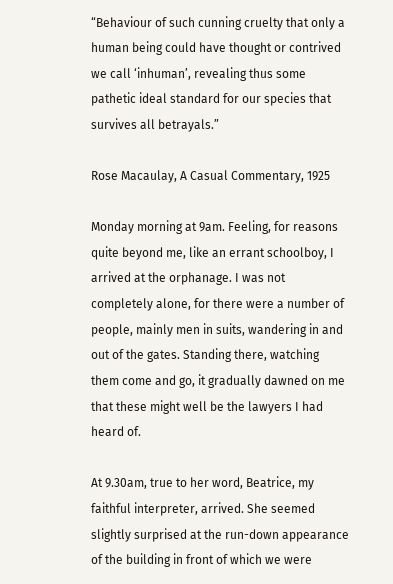“Behaviour of such cunning cruelty that only a human being could have thought or contrived we call ‘inhuman’, revealing thus some pathetic ideal standard for our species that survives all betrayals.”

Rose Macaulay, A Casual Commentary, 1925

Monday morning at 9am. Feeling, for reasons quite beyond me, like an errant schoolboy, I arrived at the orphanage. I was not completely alone, for there were a number of people, mainly men in suits, wandering in and out of the gates. Standing there, watching them come and go, it gradually dawned on me that these might well be the lawyers I had heard of.

At 9.30am, true to her word, Beatrice, my faithful interpreter, arrived. She seemed slightly surprised at the run-down appearance of the building in front of which we were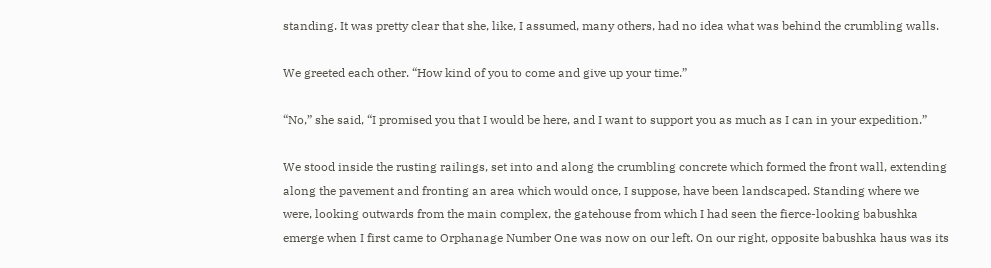standing. It was pretty clear that she, like, I assumed, many others, had no idea what was behind the crumbling walls.

We greeted each other. “How kind of you to come and give up your time.”

“No,” she said, “I promised you that I would be here, and I want to support you as much as I can in your expedition.”

We stood inside the rusting railings, set into and along the crumbling concrete which formed the front wall, extending along the pavement and fronting an area which would once, I suppose, have been landscaped. Standing where we were, looking outwards from the main complex, the gatehouse from which I had seen the fierce-looking babushka emerge when I first came to Orphanage Number One was now on our left. On our right, opposite babushka haus was its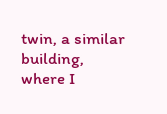twin, a similar building, where I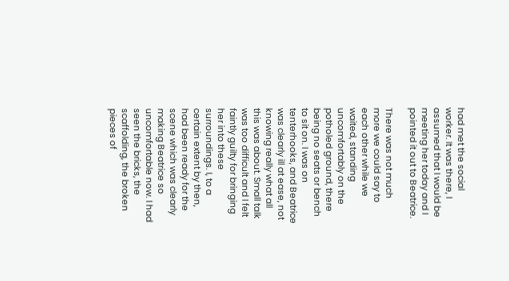had met the social worker. It was there, I assumed that I would be meeting her today and I pointed it out to Beatrice.

There was not much more we could say to each other while we waited, standing uncomfortably on the potholed ground, there being no seats or bench to sit on. I was on tenterhooks, and Beatrice was clearly ill at ease, not knowing really what all this was about. Small talk was too difficult and I felt faintly guilty for bringing her into these surroundings. I, to a certain extent by then, had been ready for the scene which was clearly making Beatrice so uncomfortable now. I had seen the bricks, the scaffolding, the broken pieces of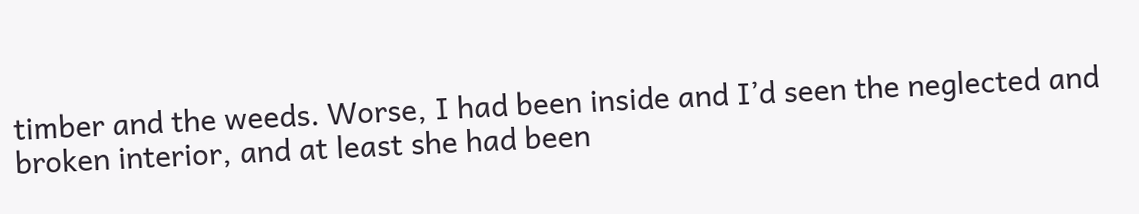timber and the weeds. Worse, I had been inside and I’d seen the neglected and broken interior, and at least she had been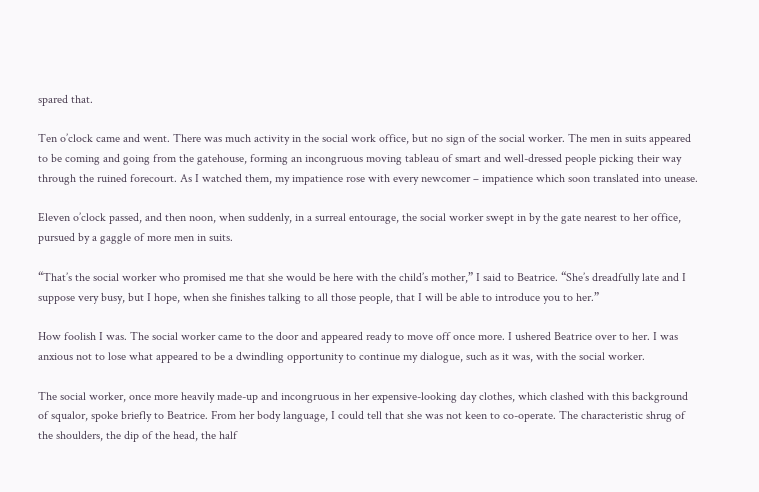spared that.

Ten o’clock came and went. There was much activity in the social work office, but no sign of the social worker. The men in suits appeared to be coming and going from the gatehouse, forming an incongruous moving tableau of smart and well-dressed people picking their way through the ruined forecourt. As I watched them, my impatience rose with every newcomer – impatience which soon translated into unease.

Eleven o’clock passed, and then noon, when suddenly, in a surreal entourage, the social worker swept in by the gate nearest to her office, pursued by a gaggle of more men in suits.

“That’s the social worker who promised me that she would be here with the child’s mother,” I said to Beatrice. “She’s dreadfully late and I suppose very busy, but I hope, when she finishes talking to all those people, that I will be able to introduce you to her.”

How foolish I was. The social worker came to the door and appeared ready to move off once more. I ushered Beatrice over to her. I was anxious not to lose what appeared to be a dwindling opportunity to continue my dialogue, such as it was, with the social worker.

The social worker, once more heavily made-up and incongruous in her expensive-looking day clothes, which clashed with this background of squalor, spoke briefly to Beatrice. From her body language, I could tell that she was not keen to co-operate. The characteristic shrug of the shoulders, the dip of the head, the half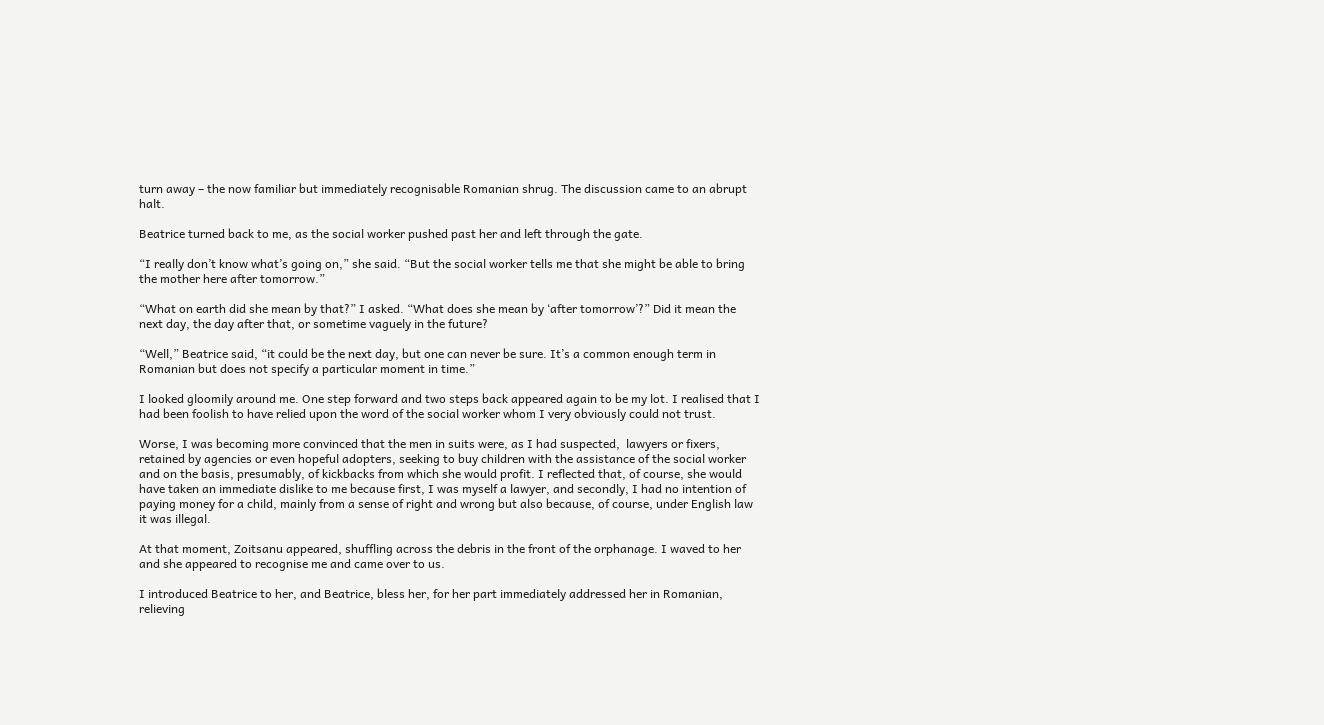turn away – the now familiar but immediately recognisable Romanian shrug. The discussion came to an abrupt halt.

Beatrice turned back to me, as the social worker pushed past her and left through the gate.

“I really don’t know what’s going on,” she said. “But the social worker tells me that she might be able to bring the mother here after tomorrow.”

“What on earth did she mean by that?” I asked. “What does she mean by ‘after tomorrow’?” Did it mean the next day, the day after that, or sometime vaguely in the future?

“Well,” Beatrice said, “it could be the next day, but one can never be sure. It’s a common enough term in Romanian but does not specify a particular moment in time.”

I looked gloomily around me. One step forward and two steps back appeared again to be my lot. I realised that I had been foolish to have relied upon the word of the social worker whom I very obviously could not trust.

Worse, I was becoming more convinced that the men in suits were, as I had suspected,  lawyers or fixers, retained by agencies or even hopeful adopters, seeking to buy children with the assistance of the social worker and on the basis, presumably, of kickbacks from which she would profit. I reflected that, of course, she would have taken an immediate dislike to me because first, I was myself a lawyer, and secondly, I had no intention of paying money for a child, mainly from a sense of right and wrong but also because, of course, under English law it was illegal.

At that moment, Zoitsanu appeared, shuffling across the debris in the front of the orphanage. I waved to her and she appeared to recognise me and came over to us.

I introduced Beatrice to her, and Beatrice, bless her, for her part immediately addressed her in Romanian, relieving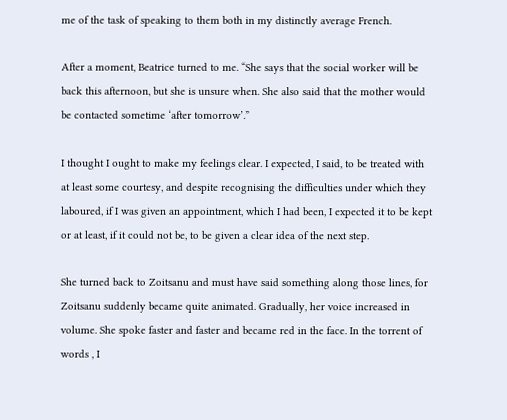me of the task of speaking to them both in my distinctly average French.

After a moment, Beatrice turned to me. “She says that the social worker will be back this afternoon, but she is unsure when. She also said that the mother would be contacted sometime ‘after tomorrow’.”

I thought I ought to make my feelings clear. I expected, I said, to be treated with at least some courtesy, and despite recognising the difficulties under which they laboured, if I was given an appointment, which I had been, I expected it to be kept or at least, if it could not be, to be given a clear idea of the next step.

She turned back to Zoitsanu and must have said something along those lines, for Zoitsanu suddenly became quite animated. Gradually, her voice increased in volume. She spoke faster and faster and became red in the face. In the torrent of words , I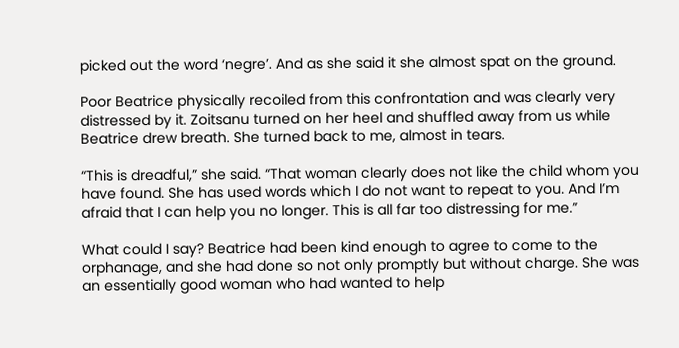picked out the word ‘negre’. And as she said it she almost spat on the ground.

Poor Beatrice physically recoiled from this confrontation and was clearly very distressed by it. Zoitsanu turned on her heel and shuffled away from us while Beatrice drew breath. She turned back to me, almost in tears.

“This is dreadful,” she said. “That woman clearly does not like the child whom you have found. She has used words which I do not want to repeat to you. And I’m afraid that I can help you no longer. This is all far too distressing for me.”

What could I say? Beatrice had been kind enough to agree to come to the orphanage, and she had done so not only promptly but without charge. She was an essentially good woman who had wanted to help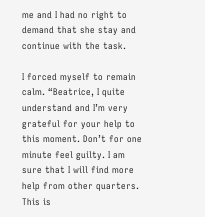me and I had no right to demand that she stay and continue with the task.

I forced myself to remain calm. “Beatrice, I quite understand and I’m very grateful for your help to this moment. Don’t for one minute feel guilty. I am sure that I will find more help from other quarters. This is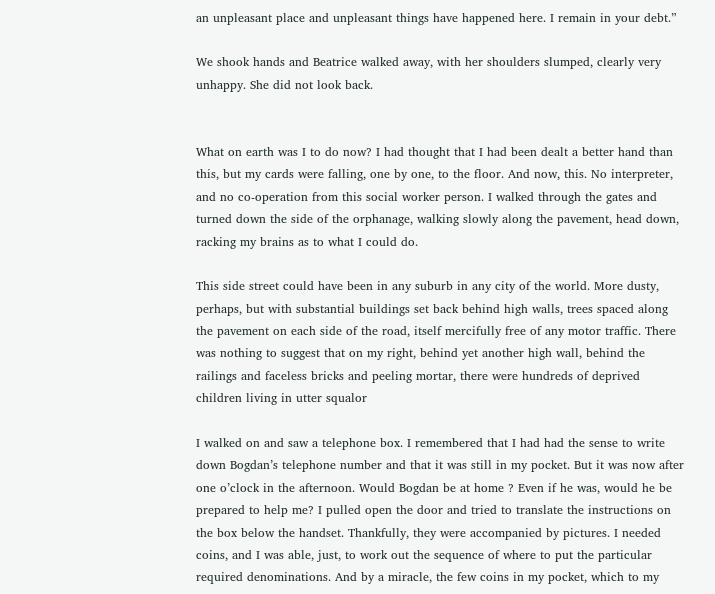an unpleasant place and unpleasant things have happened here. I remain in your debt.”

We shook hands and Beatrice walked away, with her shoulders slumped, clearly very unhappy. She did not look back.


What on earth was I to do now? I had thought that I had been dealt a better hand than this, but my cards were falling, one by one, to the floor. And now, this. No interpreter, and no co-operation from this social worker person. I walked through the gates and turned down the side of the orphanage, walking slowly along the pavement, head down, racking my brains as to what I could do.

This side street could have been in any suburb in any city of the world. More dusty, perhaps, but with substantial buildings set back behind high walls, trees spaced along the pavement on each side of the road, itself mercifully free of any motor traffic. There was nothing to suggest that on my right, behind yet another high wall, behind the railings and faceless bricks and peeling mortar, there were hundreds of deprived children living in utter squalor

I walked on and saw a telephone box. I remembered that I had had the sense to write down Bogdan’s telephone number and that it was still in my pocket. But it was now after one o’clock in the afternoon. Would Bogdan be at home ? Even if he was, would he be prepared to help me? I pulled open the door and tried to translate the instructions on the box below the handset. Thankfully, they were accompanied by pictures. I needed coins, and I was able, just, to work out the sequence of where to put the particular required denominations. And by a miracle, the few coins in my pocket, which to my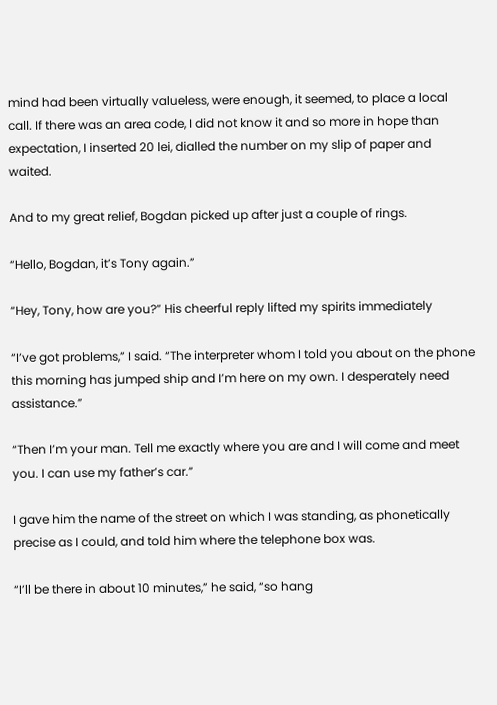mind had been virtually valueless, were enough, it seemed, to place a local call. If there was an area code, I did not know it and so more in hope than expectation, I inserted 20 lei, dialled the number on my slip of paper and waited.

And to my great relief, Bogdan picked up after just a couple of rings.

“Hello, Bogdan, it’s Tony again.”

“Hey, Tony, how are you?” His cheerful reply lifted my spirits immediately

“I’ve got problems,” I said. “The interpreter whom I told you about on the phone this morning has jumped ship and I’m here on my own. I desperately need assistance.”

“Then I’m your man. Tell me exactly where you are and I will come and meet you. I can use my father’s car.”

I gave him the name of the street on which I was standing, as phonetically precise as I could, and told him where the telephone box was.

“I’ll be there in about 10 minutes,” he said, “so hang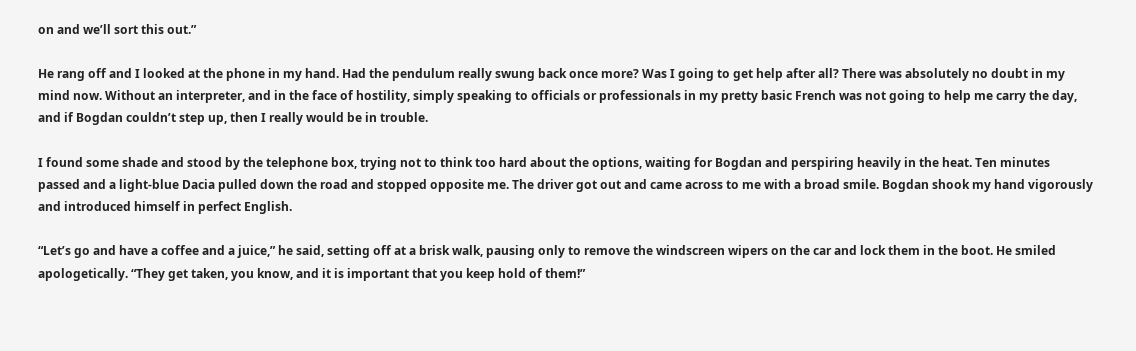on and we’ll sort this out.”

He rang off and I looked at the phone in my hand. Had the pendulum really swung back once more? Was I going to get help after all? There was absolutely no doubt in my mind now. Without an interpreter, and in the face of hostility, simply speaking to officials or professionals in my pretty basic French was not going to help me carry the day, and if Bogdan couldn’t step up, then I really would be in trouble.

I found some shade and stood by the telephone box, trying not to think too hard about the options, waiting for Bogdan and perspiring heavily in the heat. Ten minutes passed and a light-blue Dacia pulled down the road and stopped opposite me. The driver got out and came across to me with a broad smile. Bogdan shook my hand vigorously and introduced himself in perfect English.

“Let’s go and have a coffee and a juice,” he said, setting off at a brisk walk, pausing only to remove the windscreen wipers on the car and lock them in the boot. He smiled apologetically. “They get taken, you know, and it is important that you keep hold of them!”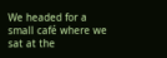We headed for a small café where we sat at the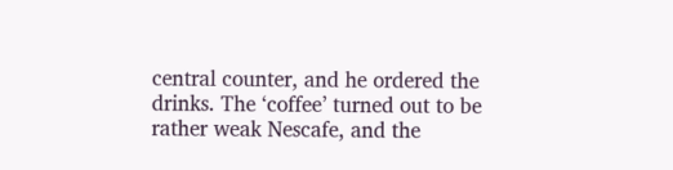central counter, and he ordered the drinks. The ‘coffee’ turned out to be rather weak Nescafe, and the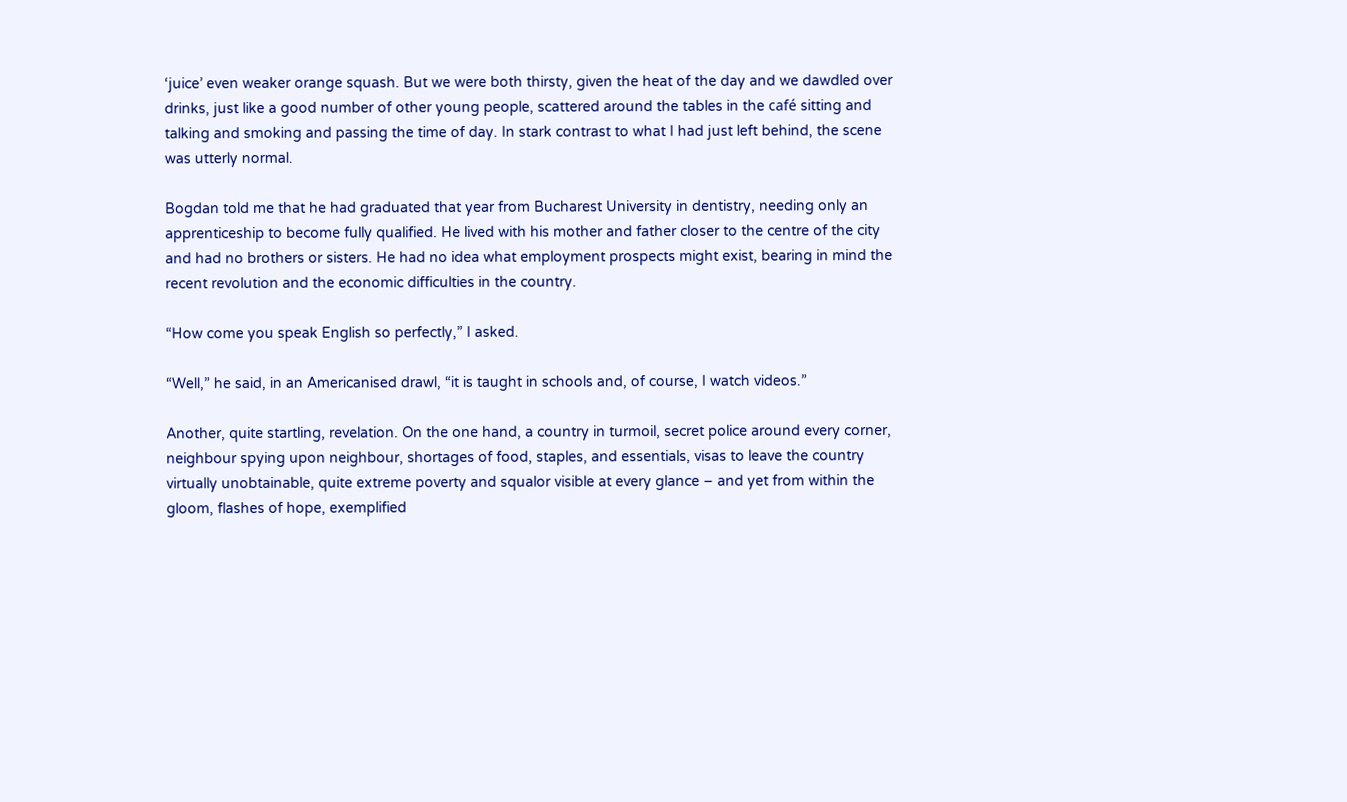‘juice’ even weaker orange squash. But we were both thirsty, given the heat of the day and we dawdled over drinks, just like a good number of other young people, scattered around the tables in the café sitting and talking and smoking and passing the time of day. In stark contrast to what I had just left behind, the scene was utterly normal.

Bogdan told me that he had graduated that year from Bucharest University in dentistry, needing only an apprenticeship to become fully qualified. He lived with his mother and father closer to the centre of the city and had no brothers or sisters. He had no idea what employment prospects might exist, bearing in mind the recent revolution and the economic difficulties in the country.

“How come you speak English so perfectly,” I asked.

“Well,” he said, in an Americanised drawl, “it is taught in schools and, of course, I watch videos.”

Another, quite startling, revelation. On the one hand, a country in turmoil, secret police around every corner, neighbour spying upon neighbour, shortages of food, staples, and essentials, visas to leave the country virtually unobtainable, quite extreme poverty and squalor visible at every glance – and yet from within the gloom, flashes of hope, exemplified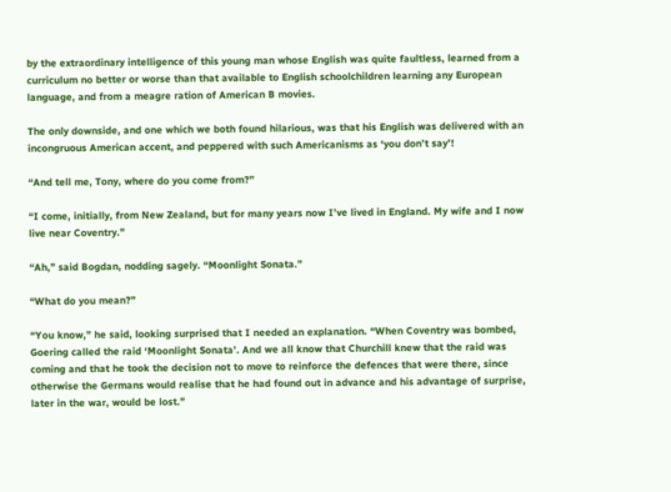by the extraordinary intelligence of this young man whose English was quite faultless, learned from a curriculum no better or worse than that available to English schoolchildren learning any European language, and from a meagre ration of American B movies.

The only downside, and one which we both found hilarious, was that his English was delivered with an incongruous American accent, and peppered with such Americanisms as ‘you don’t say’!

“And tell me, Tony, where do you come from?”

“I come, initially, from New Zealand, but for many years now I’ve lived in England. My wife and I now live near Coventry.”

“Ah,” said Bogdan, nodding sagely. “Moonlight Sonata.”

“What do you mean?”

“You know,” he said, looking surprised that I needed an explanation. “When Coventry was bombed, Goering called the raid ‘Moonlight Sonata’. And we all know that Churchill knew that the raid was coming and that he took the decision not to move to reinforce the defences that were there, since otherwise the Germans would realise that he had found out in advance and his advantage of surprise, later in the war, would be lost.”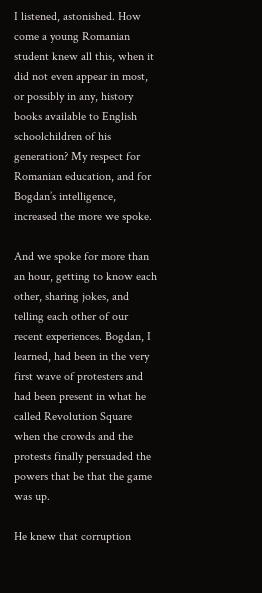I listened, astonished. How come a young Romanian student knew all this, when it did not even appear in most, or possibly in any, history books available to English schoolchildren of his generation? My respect for Romanian education, and for Bogdan’s intelligence, increased the more we spoke.

And we spoke for more than an hour, getting to know each other, sharing jokes, and telling each other of our recent experiences. Bogdan, I learned, had been in the very first wave of protesters and had been present in what he called Revolution Square when the crowds and the protests finally persuaded the powers that be that the game was up.

He knew that corruption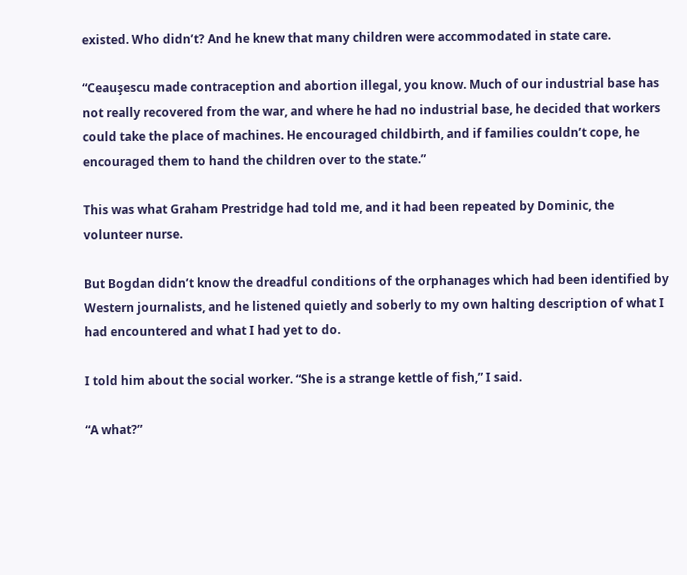existed. Who didn’t? And he knew that many children were accommodated in state care.

“Ceauşescu made contraception and abortion illegal, you know. Much of our industrial base has not really recovered from the war, and where he had no industrial base, he decided that workers could take the place of machines. He encouraged childbirth, and if families couldn’t cope, he encouraged them to hand the children over to the state.”

This was what Graham Prestridge had told me, and it had been repeated by Dominic, the volunteer nurse.

But Bogdan didn’t know the dreadful conditions of the orphanages which had been identified by Western journalists, and he listened quietly and soberly to my own halting description of what I had encountered and what I had yet to do.

I told him about the social worker. “She is a strange kettle of fish,” I said.

“A what?”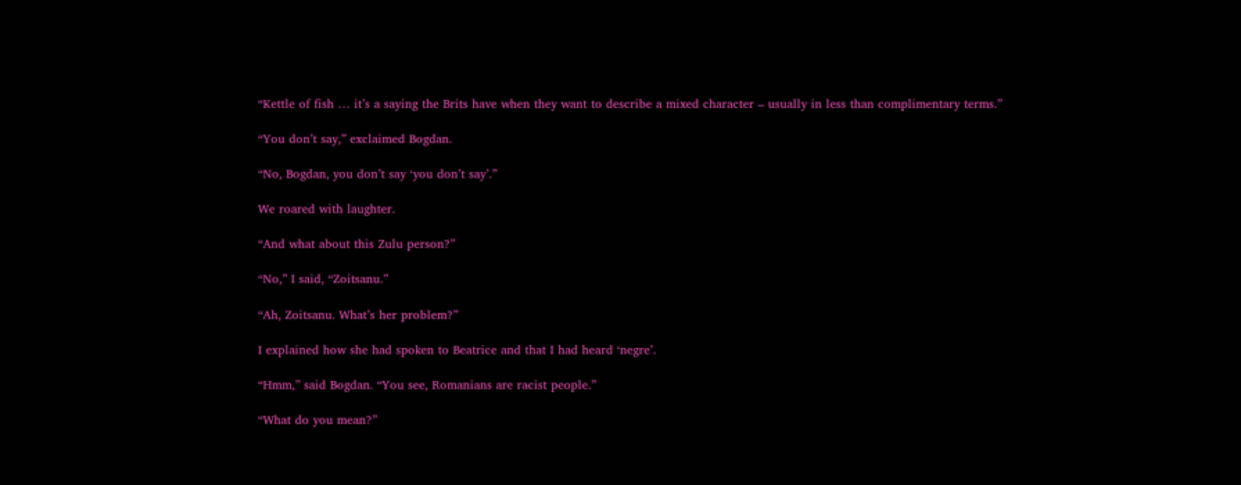“Kettle of fish … it’s a saying the Brits have when they want to describe a mixed character – usually in less than complimentary terms.”

“You don’t say,” exclaimed Bogdan.

“No, Bogdan, you don’t say ‘you don’t say’.”

We roared with laughter.

“And what about this Zulu person?”

“No,” I said, “Zoitsanu.”

“Ah, Zoitsanu. What’s her problem?”

I explained how she had spoken to Beatrice and that I had heard ‘negre’.

“Hmm,” said Bogdan. “You see, Romanians are racist people.”

“What do you mean?”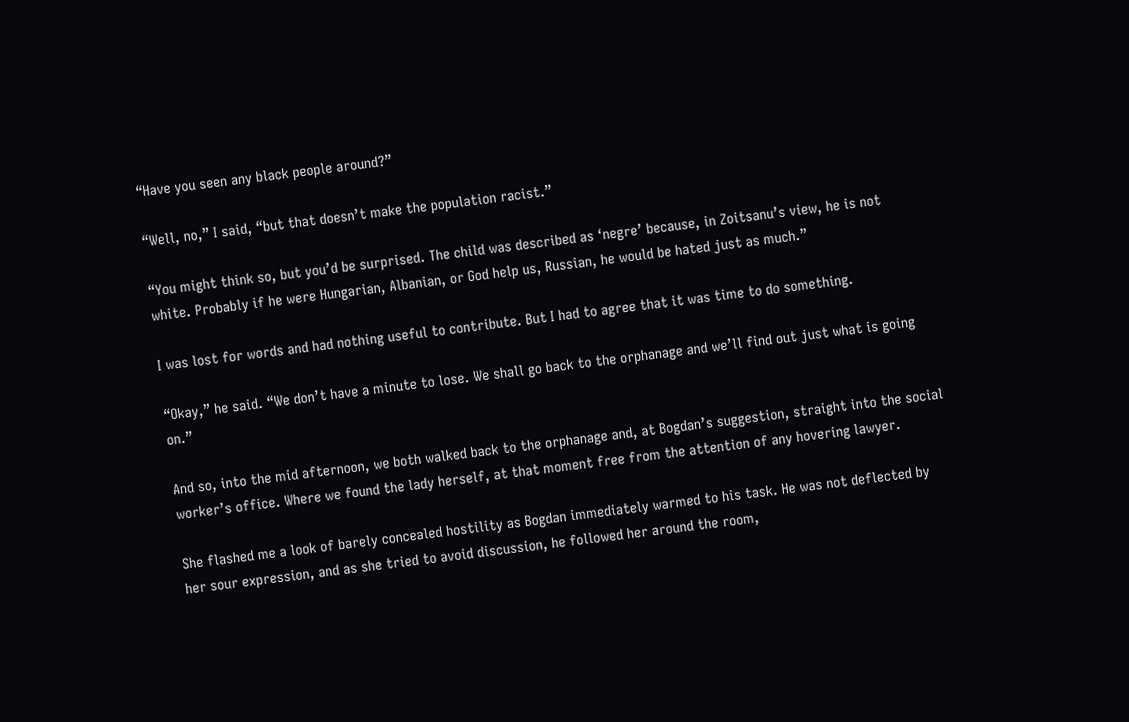“Have you seen any black people around?”

“Well, no,” I said, “but that doesn’t make the population racist.”

“You might think so, but you’d be surprised. The child was described as ‘negre’ because, in Zoitsanu’s view, he is not white. Probably if he were Hungarian, Albanian, or God help us, Russian, he would be hated just as much.”

I was lost for words and had nothing useful to contribute. But I had to agree that it was time to do something.

“Okay,” he said. “We don’t have a minute to lose. We shall go back to the orphanage and we’ll find out just what is going on.”

And so, into the mid afternoon, we both walked back to the orphanage and, at Bogdan’s suggestion, straight into the social worker’s office. Where we found the lady herself, at that moment free from the attention of any hovering lawyer.

She flashed me a look of barely concealed hostility as Bogdan immediately warmed to his task. He was not deflected by her sour expression, and as she tried to avoid discussion, he followed her around the room,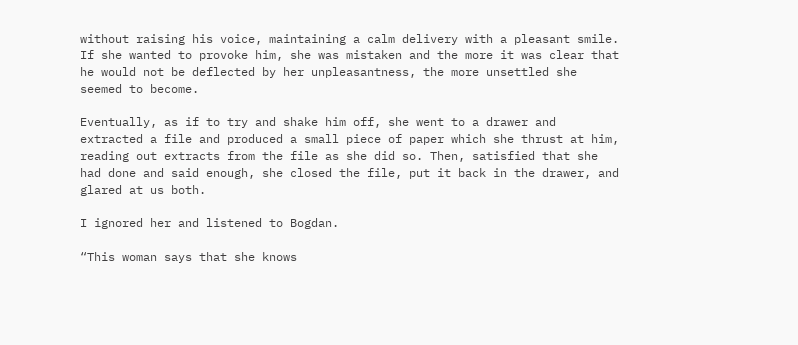without raising his voice, maintaining a calm delivery with a pleasant smile. If she wanted to provoke him, she was mistaken and the more it was clear that he would not be deflected by her unpleasantness, the more unsettled she seemed to become.

Eventually, as if to try and shake him off, she went to a drawer and extracted a file and produced a small piece of paper which she thrust at him, reading out extracts from the file as she did so. Then, satisfied that she had done and said enough, she closed the file, put it back in the drawer, and glared at us both.

I ignored her and listened to Bogdan.

“This woman says that she knows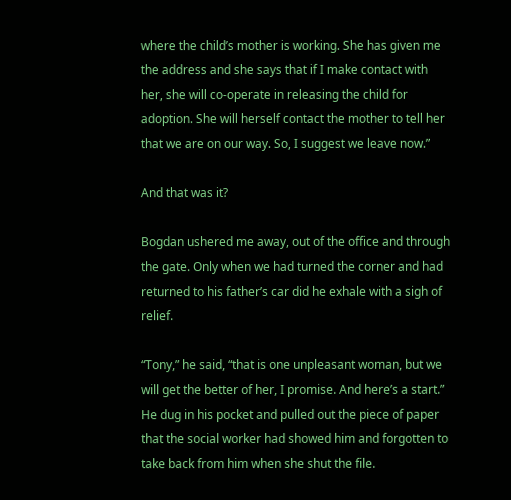where the child’s mother is working. She has given me the address and she says that if I make contact with her, she will co-operate in releasing the child for adoption. She will herself contact the mother to tell her that we are on our way. So, I suggest we leave now.”

And that was it?

Bogdan ushered me away, out of the office and through the gate. Only when we had turned the corner and had returned to his father’s car did he exhale with a sigh of relief.

“Tony,” he said, “that is one unpleasant woman, but we will get the better of her, I promise. And here’s a start.” He dug in his pocket and pulled out the piece of paper that the social worker had showed him and forgotten to take back from him when she shut the file.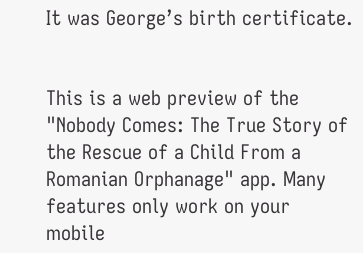It was George’s birth certificate.


This is a web preview of the "Nobody Comes: The True Story of the Rescue of a Child From a Romanian Orphanage" app. Many features only work on your mobile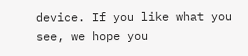device. If you like what you see, we hope you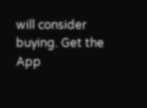will consider buying. Get the App